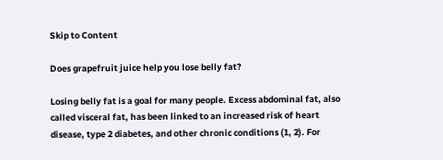Skip to Content

Does grapefruit juice help you lose belly fat?

Losing belly fat is a goal for many people. Excess abdominal fat, also called visceral fat, has been linked to an increased risk of heart disease, type 2 diabetes, and other chronic conditions (1, 2). For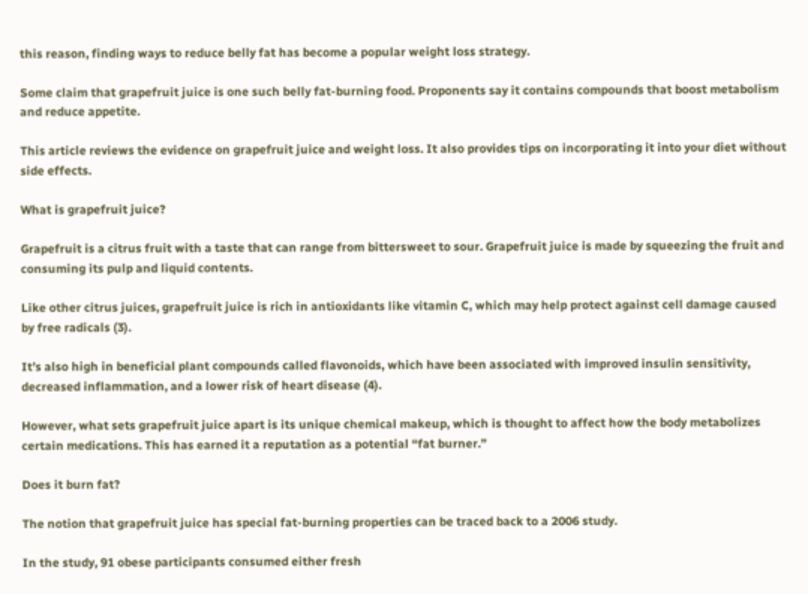this reason, finding ways to reduce belly fat has become a popular weight loss strategy.

Some claim that grapefruit juice is one such belly fat-burning food. Proponents say it contains compounds that boost metabolism and reduce appetite.

This article reviews the evidence on grapefruit juice and weight loss. It also provides tips on incorporating it into your diet without side effects.

What is grapefruit juice?

Grapefruit is a citrus fruit with a taste that can range from bittersweet to sour. Grapefruit juice is made by squeezing the fruit and consuming its pulp and liquid contents.

Like other citrus juices, grapefruit juice is rich in antioxidants like vitamin C, which may help protect against cell damage caused by free radicals (3).

It’s also high in beneficial plant compounds called flavonoids, which have been associated with improved insulin sensitivity, decreased inflammation, and a lower risk of heart disease (4).

However, what sets grapefruit juice apart is its unique chemical makeup, which is thought to affect how the body metabolizes certain medications. This has earned it a reputation as a potential “fat burner.”

Does it burn fat?

The notion that grapefruit juice has special fat-burning properties can be traced back to a 2006 study.

In the study, 91 obese participants consumed either fresh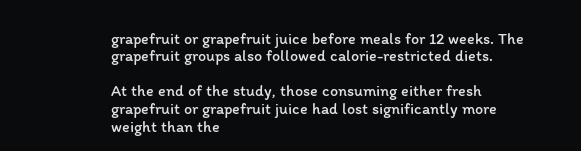grapefruit or grapefruit juice before meals for 12 weeks. The grapefruit groups also followed calorie-restricted diets.

At the end of the study, those consuming either fresh grapefruit or grapefruit juice had lost significantly more weight than the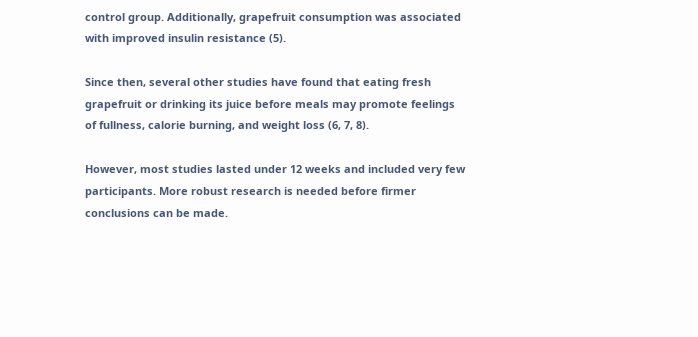control group. Additionally, grapefruit consumption was associated with improved insulin resistance (5).

Since then, several other studies have found that eating fresh grapefruit or drinking its juice before meals may promote feelings of fullness, calorie burning, and weight loss (6, 7, 8).

However, most studies lasted under 12 weeks and included very few participants. More robust research is needed before firmer conclusions can be made.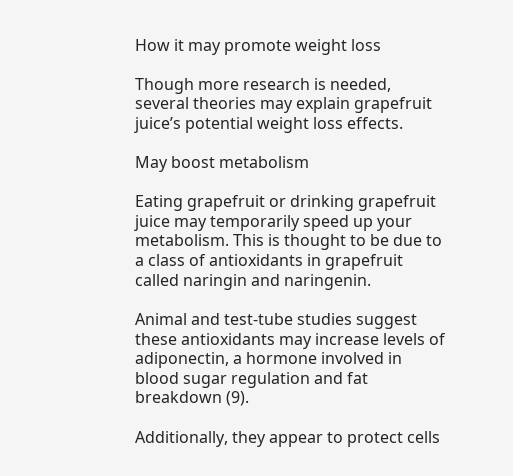How it may promote weight loss

Though more research is needed, several theories may explain grapefruit juice’s potential weight loss effects.

May boost metabolism

Eating grapefruit or drinking grapefruit juice may temporarily speed up your metabolism. This is thought to be due to a class of antioxidants in grapefruit called naringin and naringenin.

Animal and test-tube studies suggest these antioxidants may increase levels of adiponectin, a hormone involved in blood sugar regulation and fat breakdown (9).

Additionally, they appear to protect cells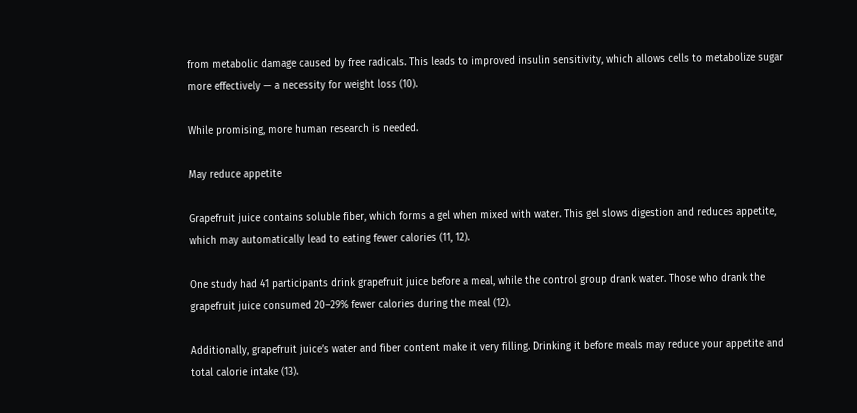from metabolic damage caused by free radicals. This leads to improved insulin sensitivity, which allows cells to metabolize sugar more effectively — a necessity for weight loss (10).

While promising, more human research is needed.

May reduce appetite

Grapefruit juice contains soluble fiber, which forms a gel when mixed with water. This gel slows digestion and reduces appetite, which may automatically lead to eating fewer calories (11, 12).

One study had 41 participants drink grapefruit juice before a meal, while the control group drank water. Those who drank the grapefruit juice consumed 20–29% fewer calories during the meal (12).

Additionally, grapefruit juice’s water and fiber content make it very filling. Drinking it before meals may reduce your appetite and total calorie intake (13).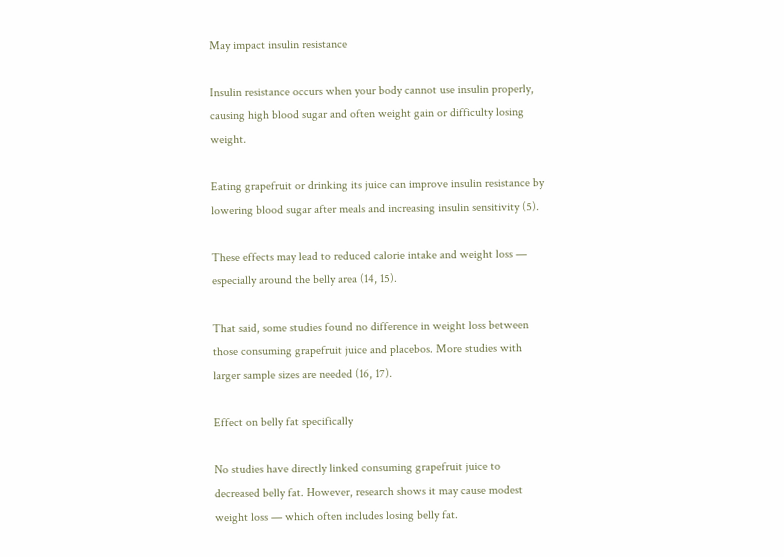May impact insulin resistance

Insulin resistance occurs when your body cannot use insulin properly, causing high blood sugar and often weight gain or difficulty losing weight.

Eating grapefruit or drinking its juice can improve insulin resistance by lowering blood sugar after meals and increasing insulin sensitivity (5).

These effects may lead to reduced calorie intake and weight loss — especially around the belly area (14, 15).

That said, some studies found no difference in weight loss between those consuming grapefruit juice and placebos. More studies with larger sample sizes are needed (16, 17).

Effect on belly fat specifically

No studies have directly linked consuming grapefruit juice to decreased belly fat. However, research shows it may cause modest weight loss — which often includes losing belly fat.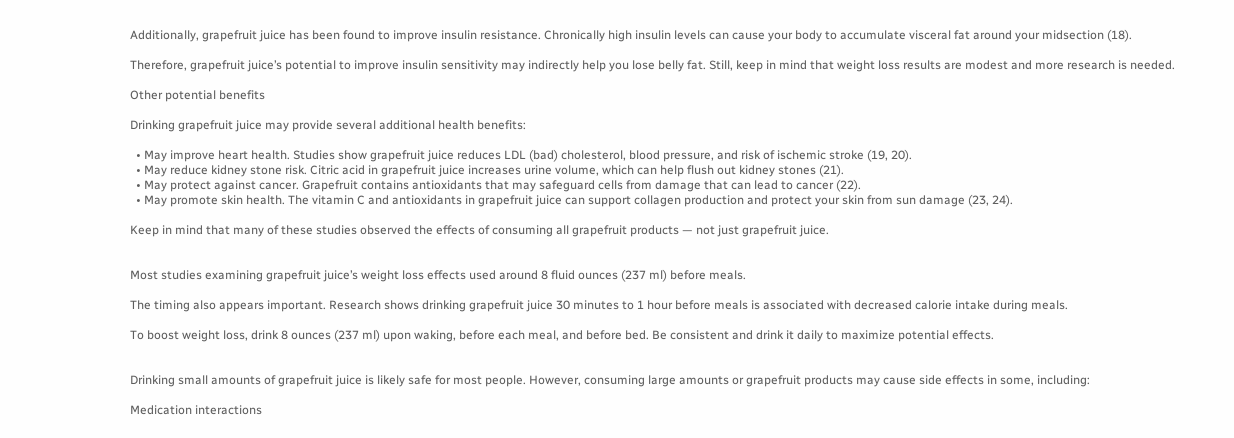Additionally, grapefruit juice has been found to improve insulin resistance. Chronically high insulin levels can cause your body to accumulate visceral fat around your midsection (18).

Therefore, grapefruit juice’s potential to improve insulin sensitivity may indirectly help you lose belly fat. Still, keep in mind that weight loss results are modest and more research is needed.

Other potential benefits

Drinking grapefruit juice may provide several additional health benefits:

  • May improve heart health. Studies show grapefruit juice reduces LDL (bad) cholesterol, blood pressure, and risk of ischemic stroke (19, 20).
  • May reduce kidney stone risk. Citric acid in grapefruit juice increases urine volume, which can help flush out kidney stones (21).
  • May protect against cancer. Grapefruit contains antioxidants that may safeguard cells from damage that can lead to cancer (22).
  • May promote skin health. The vitamin C and antioxidants in grapefruit juice can support collagen production and protect your skin from sun damage (23, 24).

Keep in mind that many of these studies observed the effects of consuming all grapefruit products — not just grapefruit juice.


Most studies examining grapefruit juice’s weight loss effects used around 8 fluid ounces (237 ml) before meals.

The timing also appears important. Research shows drinking grapefruit juice 30 minutes to 1 hour before meals is associated with decreased calorie intake during meals.

To boost weight loss, drink 8 ounces (237 ml) upon waking, before each meal, and before bed. Be consistent and drink it daily to maximize potential effects.


Drinking small amounts of grapefruit juice is likely safe for most people. However, consuming large amounts or grapefruit products may cause side effects in some, including:

Medication interactions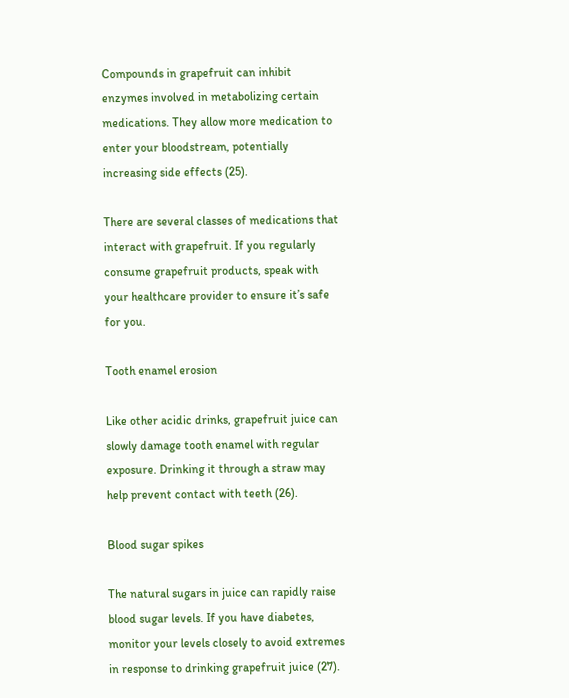Compounds in grapefruit can inhibit enzymes involved in metabolizing certain medications. They allow more medication to enter your bloodstream, potentially increasing side effects (25).

There are several classes of medications that interact with grapefruit. If you regularly consume grapefruit products, speak with your healthcare provider to ensure it’s safe for you.

Tooth enamel erosion

Like other acidic drinks, grapefruit juice can slowly damage tooth enamel with regular exposure. Drinking it through a straw may help prevent contact with teeth (26).

Blood sugar spikes

The natural sugars in juice can rapidly raise blood sugar levels. If you have diabetes, monitor your levels closely to avoid extremes in response to drinking grapefruit juice (27).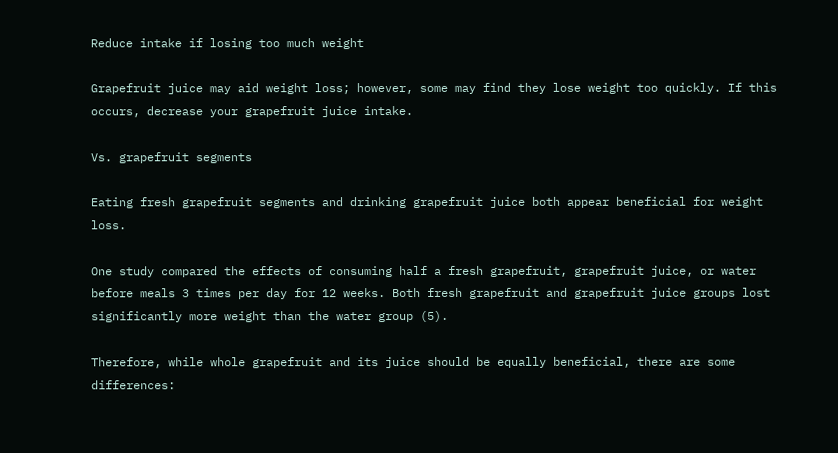Reduce intake if losing too much weight

Grapefruit juice may aid weight loss; however, some may find they lose weight too quickly. If this occurs, decrease your grapefruit juice intake.

Vs. grapefruit segments

Eating fresh grapefruit segments and drinking grapefruit juice both appear beneficial for weight loss.

One study compared the effects of consuming half a fresh grapefruit, grapefruit juice, or water before meals 3 times per day for 12 weeks. Both fresh grapefruit and grapefruit juice groups lost significantly more weight than the water group (5).

Therefore, while whole grapefruit and its juice should be equally beneficial, there are some differences: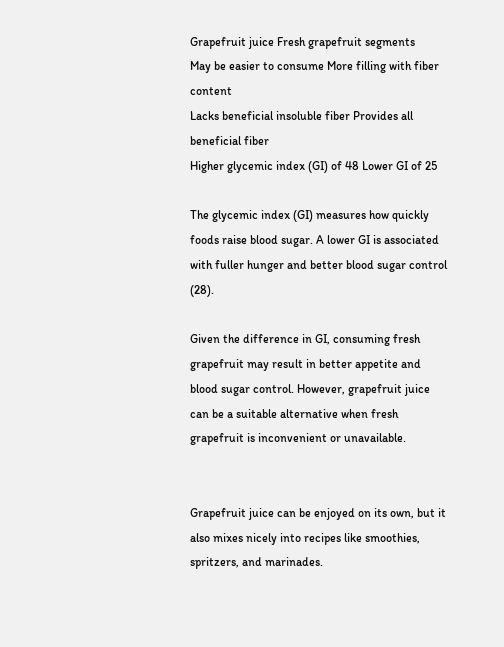Grapefruit juice Fresh grapefruit segments
May be easier to consume More filling with fiber content
Lacks beneficial insoluble fiber Provides all beneficial fiber
Higher glycemic index (GI) of 48 Lower GI of 25

The glycemic index (GI) measures how quickly foods raise blood sugar. A lower GI is associated with fuller hunger and better blood sugar control (28).

Given the difference in GI, consuming fresh grapefruit may result in better appetite and blood sugar control. However, grapefruit juice can be a suitable alternative when fresh grapefruit is inconvenient or unavailable.


Grapefruit juice can be enjoyed on its own, but it also mixes nicely into recipes like smoothies, spritzers, and marinades.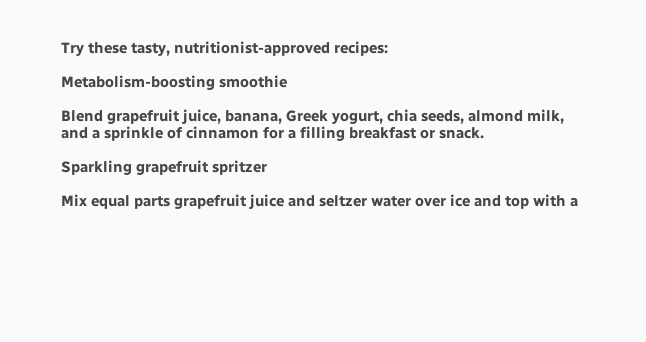Try these tasty, nutritionist-approved recipes:

Metabolism-boosting smoothie

Blend grapefruit juice, banana, Greek yogurt, chia seeds, almond milk, and a sprinkle of cinnamon for a filling breakfast or snack.

Sparkling grapefruit spritzer

Mix equal parts grapefruit juice and seltzer water over ice and top with a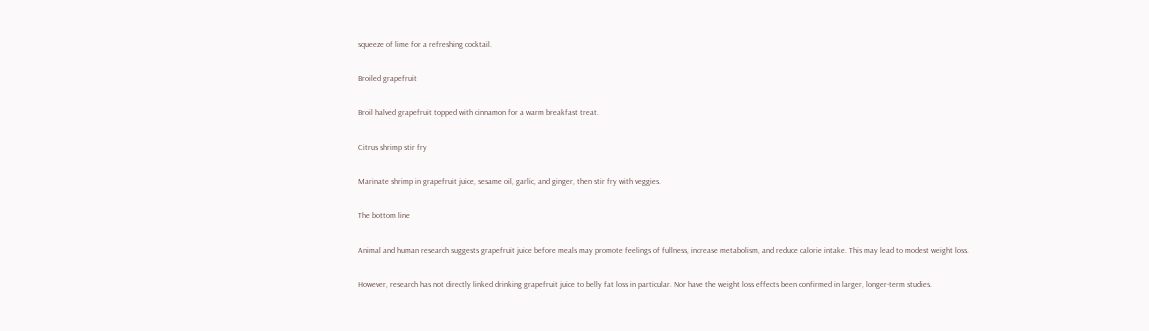squeeze of lime for a refreshing cocktail.

Broiled grapefruit

Broil halved grapefruit topped with cinnamon for a warm breakfast treat.

Citrus shrimp stir fry

Marinate shrimp in grapefruit juice, sesame oil, garlic, and ginger, then stir fry with veggies.

The bottom line

Animal and human research suggests grapefruit juice before meals may promote feelings of fullness, increase metabolism, and reduce calorie intake. This may lead to modest weight loss.

However, research has not directly linked drinking grapefruit juice to belly fat loss in particular. Nor have the weight loss effects been confirmed in larger, longer-term studies.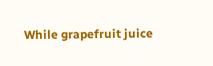While grapefruit juice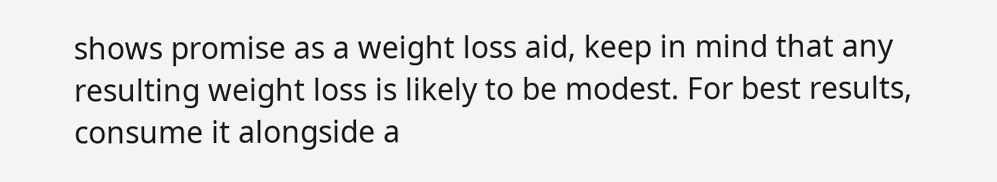shows promise as a weight loss aid, keep in mind that any resulting weight loss is likely to be modest. For best results, consume it alongside a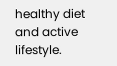healthy diet and active lifestyle.